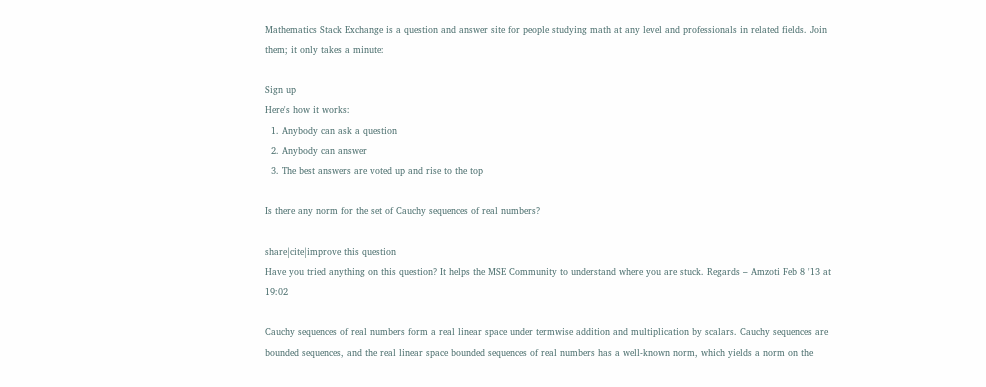Mathematics Stack Exchange is a question and answer site for people studying math at any level and professionals in related fields. Join them; it only takes a minute:

Sign up
Here's how it works:
  1. Anybody can ask a question
  2. Anybody can answer
  3. The best answers are voted up and rise to the top

Is there any norm for the set of Cauchy sequences of real numbers?

share|cite|improve this question
Have you tried anything on this question? It helps the MSE Community to understand where you are stuck. Regards – Amzoti Feb 8 '13 at 19:02

Cauchy sequences of real numbers form a real linear space under termwise addition and multiplication by scalars. Cauchy sequences are bounded sequences, and the real linear space bounded sequences of real numbers has a well-known norm, which yields a norm on the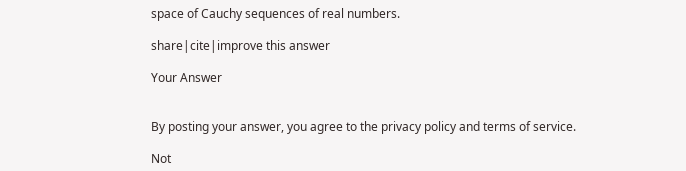space of Cauchy sequences of real numbers.

share|cite|improve this answer

Your Answer


By posting your answer, you agree to the privacy policy and terms of service.

Not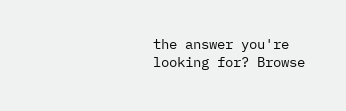the answer you're looking for? Browse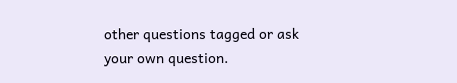other questions tagged or ask your own question.